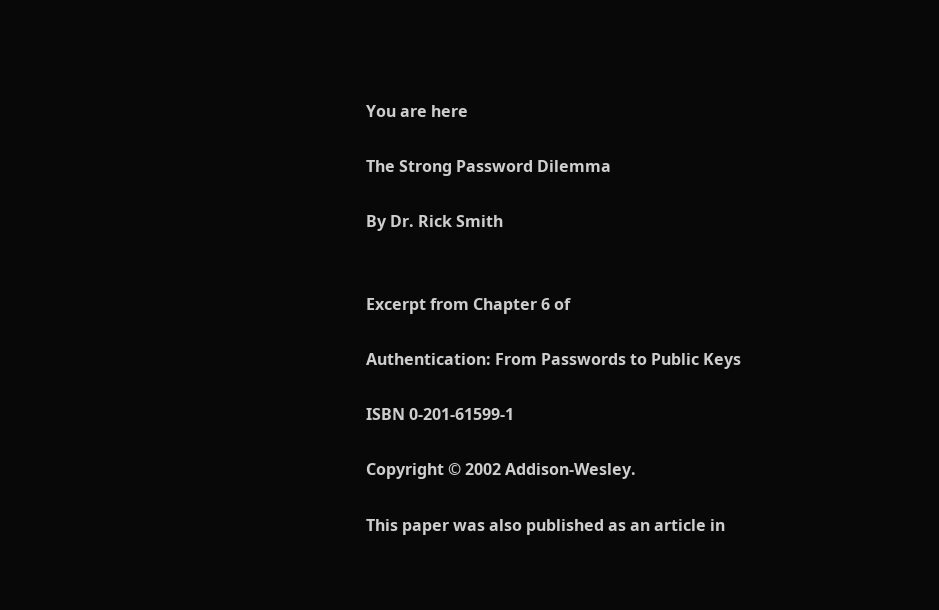You are here

The Strong Password Dilemma

By Dr. Rick Smith


Excerpt from Chapter 6 of

Authentication: From Passwords to Public Keys

ISBN 0-201-61599-1

Copyright © 2002 Addison-Wesley.

This paper was also published as an article in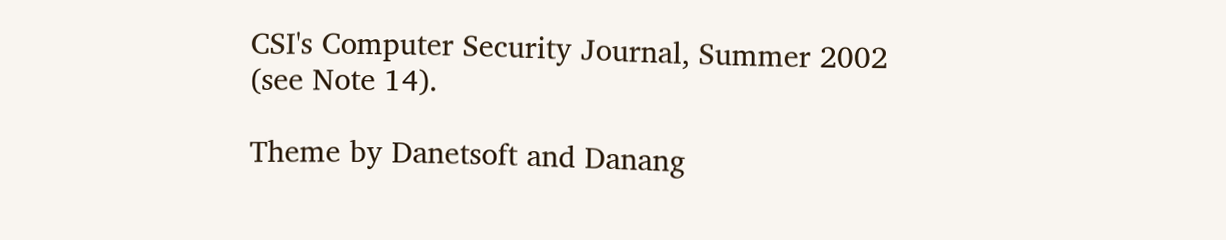CSI's Computer Security Journal, Summer 2002 (see Note 14).

Theme by Danetsoft and Danang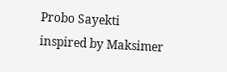Probo Sayekti inspired by Maksimer